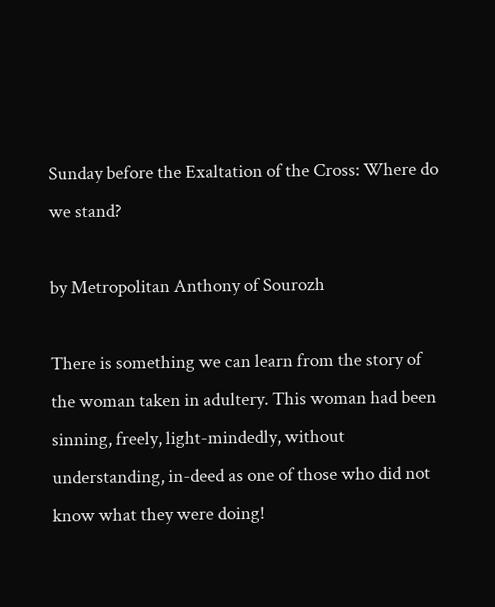Sunday before the Exaltation of the Cross: Where do we stand?

by Metropolitan Anthony of Sourozh

There is something we can learn from the story of the woman taken in adultery. This woman had been sinning, freely, light-mindedly, without understanding, in-deed as one of those who did not know what they were doing!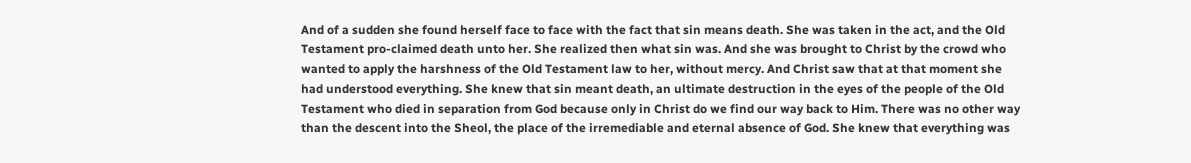And of a sudden she found herself face to face with the fact that sin means death. She was taken in the act, and the Old Testament pro-claimed death unto her. She realized then what sin was. And she was brought to Christ by the crowd who wanted to apply the harshness of the Old Testament law to her, without mercy. And Christ saw that at that moment she had understood everything. She knew that sin meant death, an ultimate destruction in the eyes of the people of the Old Testament who died in separation from God because only in Christ do we find our way back to Him. There was no other way than the descent into the Sheol, the place of the irremediable and eternal absence of God. She knew that everything was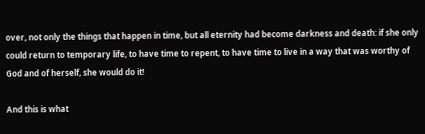over, not only the things that happen in time, but all eternity had become darkness and death: if she only could return to temporary life, to have time to repent, to have time to live in a way that was worthy of God and of herself, she would do it!

And this is what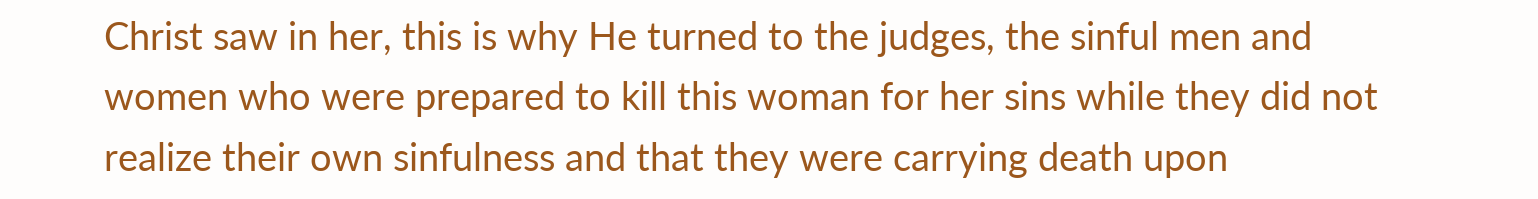Christ saw in her, this is why He turned to the judges, the sinful men and women who were prepared to kill this woman for her sins while they did not realize their own sinfulness and that they were carrying death upon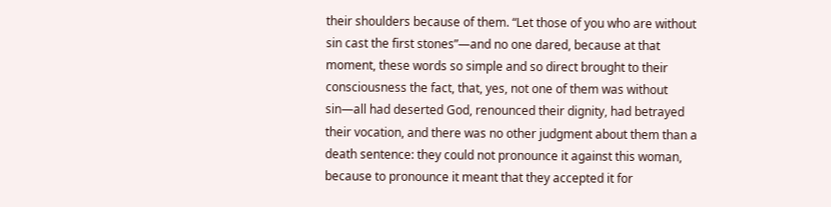their shoulders because of them. “Let those of you who are without sin cast the first stones”—and no one dared, because at that moment, these words so simple and so direct brought to their consciousness the fact, that, yes, not one of them was without sin—all had deserted God, renounced their dignity, had betrayed their vocation, and there was no other judgment about them than a death sentence: they could not pronounce it against this woman, because to pronounce it meant that they accepted it for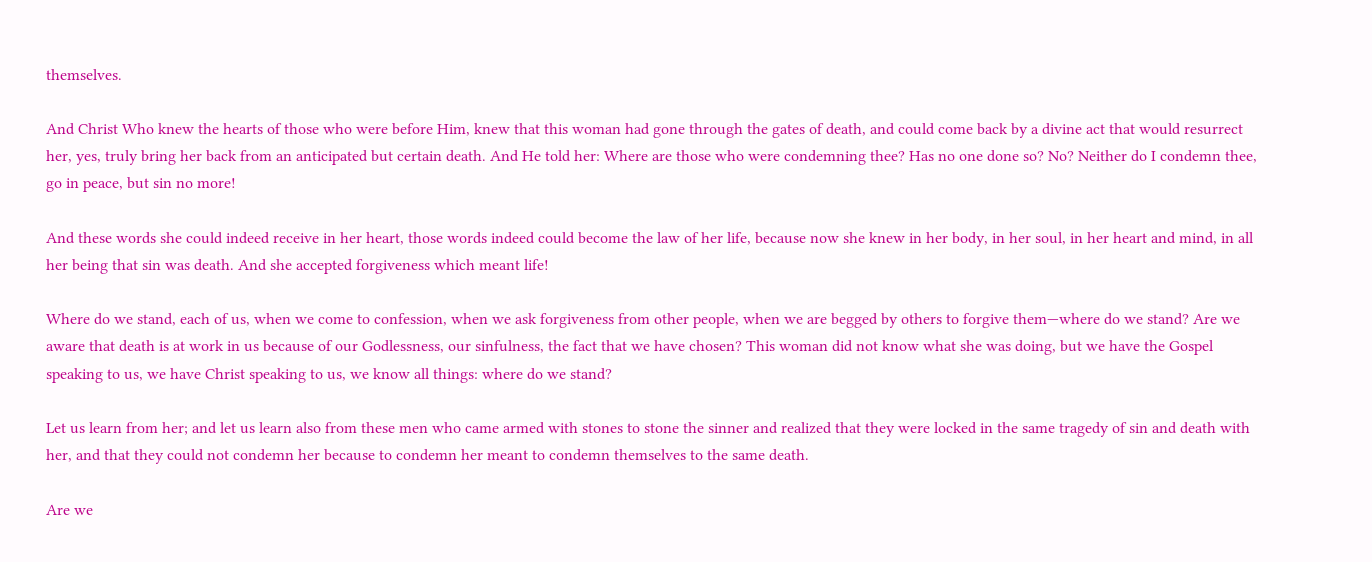themselves.

And Christ Who knew the hearts of those who were before Him, knew that this woman had gone through the gates of death, and could come back by a divine act that would resurrect her, yes, truly bring her back from an anticipated but certain death. And He told her: Where are those who were condemning thee? Has no one done so? No? Neither do I condemn thee, go in peace, but sin no more!

And these words she could indeed receive in her heart, those words indeed could become the law of her life, because now she knew in her body, in her soul, in her heart and mind, in all her being that sin was death. And she accepted forgiveness which meant life!

Where do we stand, each of us, when we come to confession, when we ask forgiveness from other people, when we are begged by others to forgive them—where do we stand? Are we aware that death is at work in us because of our Godlessness, our sinfulness, the fact that we have chosen? This woman did not know what she was doing, but we have the Gospel speaking to us, we have Christ speaking to us, we know all things: where do we stand?

Let us learn from her; and let us learn also from these men who came armed with stones to stone the sinner and realized that they were locked in the same tragedy of sin and death with her, and that they could not condemn her because to condemn her meant to condemn themselves to the same death.

Are we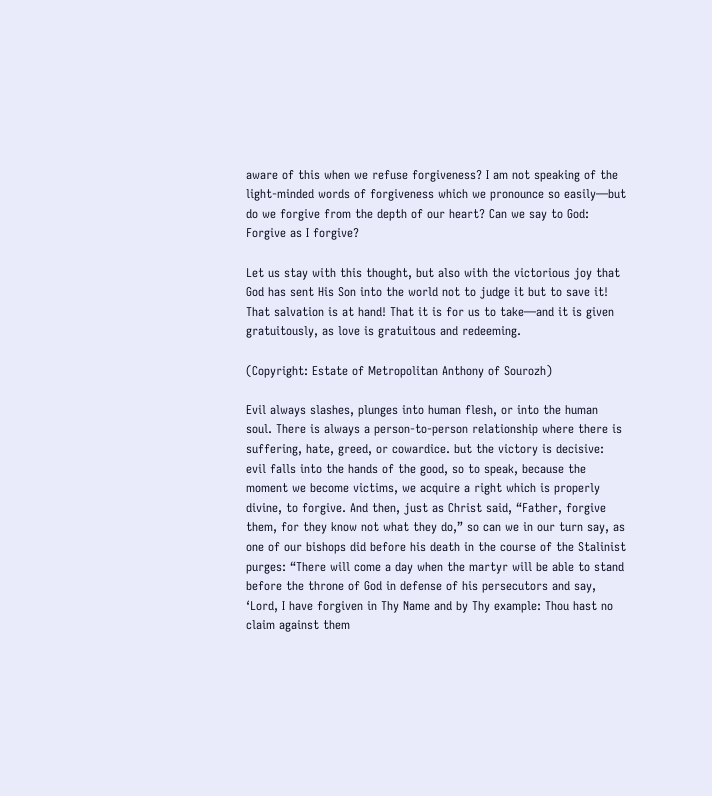aware of this when we refuse forgiveness? I am not speaking of the light-minded words of forgiveness which we pronounce so easily—but do we forgive from the depth of our heart? Can we say to God: Forgive as I forgive?

Let us stay with this thought, but also with the victorious joy that God has sent His Son into the world not to judge it but to save it! That salvation is at hand! That it is for us to take—and it is given gratuitously, as love is gratuitous and redeeming.

(Copyright: Estate of Metropolitan Anthony of Sourozh)

Evil always slashes, plunges into human flesh, or into the human soul. There is always a person-to-person relationship where there is suffering, hate, greed, or cowardice. but the victory is decisive: evil falls into the hands of the good, so to speak, because the moment we become victims, we acquire a right which is properly divine, to forgive. And then, just as Christ said, “Father, forgive them, for they know not what they do,” so can we in our turn say, as one of our bishops did before his death in the course of the Stalinist purges: “There will come a day when the martyr will be able to stand before the throne of God in defense of his persecutors and say, ‘Lord, I have forgiven in Thy Name and by Thy example: Thou hast no claim against them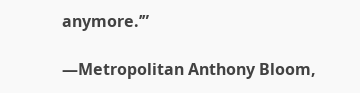anymore.’”

—Metropolitan Anthony Bloom,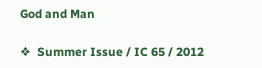God and Man

❖  Summer Issue / IC 65 / 2012